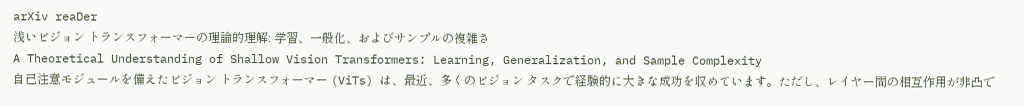arXiv reaDer
浅いビジョン トランスフォーマーの理論的理解: 学習、一般化、およびサンプルの複雑さ
A Theoretical Understanding of Shallow Vision Transformers: Learning, Generalization, and Sample Complexity
自己注意モジュールを備えたビジョン トランスフォーマー (ViTs) は、最近、多くのビジョン タスクで経験的に大きな成功を収めています。ただし、レイヤー間の相互作用が非凸で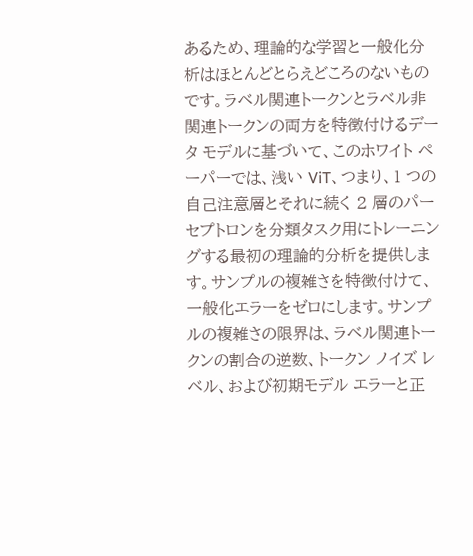あるため、理論的な学習と一般化分析はほとんどとらえどころのないものです。ラベル関連トークンとラベル非関連トークンの両方を特徴付けるデータ モデルに基づいて、このホワイト ペーパーでは、浅い ViT、つまり、1 つの自己注意層とそれに続く 2 層のパーセプトロンを分類タスク用にトレーニングする最初の理論的分析を提供します。サンプルの複雑さを特徴付けて、一般化エラーをゼロにします。サンプルの複雑さの限界は、ラベル関連トークンの割合の逆数、トークン ノイズ レベル、および初期モデル エラーと正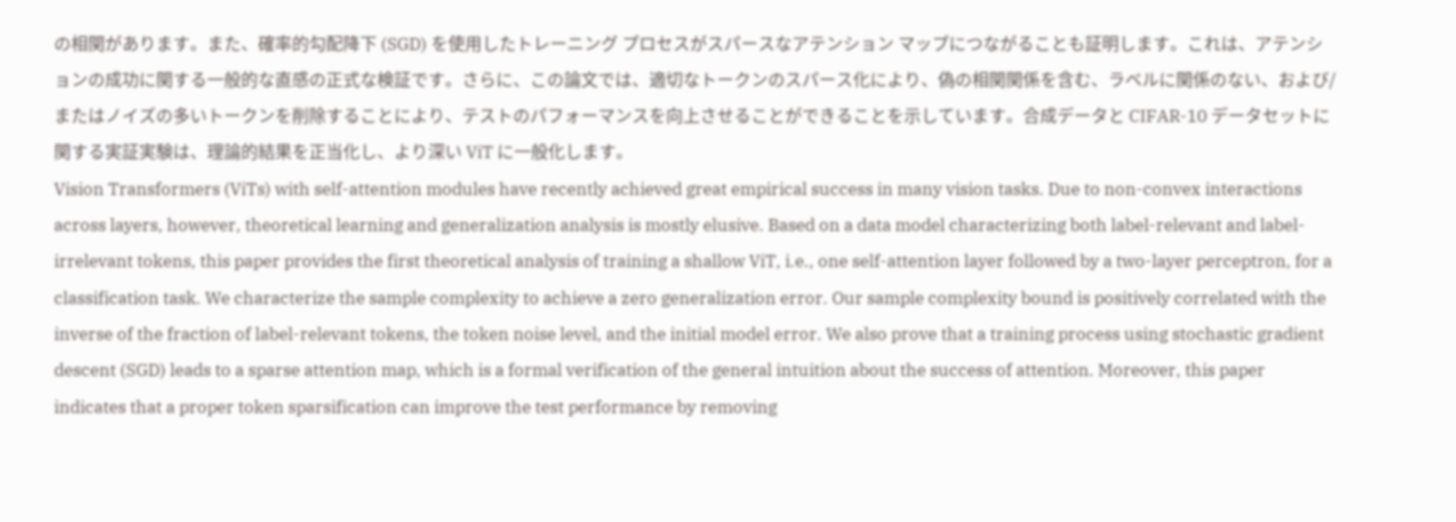の相関があります。また、確率的勾配降下 (SGD) を使用したトレーニング プロセスがスパースなアテンション マップにつながることも証明します。これは、アテンションの成功に関する一般的な直感の正式な検証です。さらに、この論文では、適切なトークンのスパース化により、偽の相関関係を含む、ラベルに関係のない、および/またはノイズの多いトークンを削除することにより、テストのパフォーマンスを向上させることができることを示しています。合成データと CIFAR-10 データセットに関する実証実験は、理論的結果を正当化し、より深い ViT に一般化します。
Vision Transformers (ViTs) with self-attention modules have recently achieved great empirical success in many vision tasks. Due to non-convex interactions across layers, however, theoretical learning and generalization analysis is mostly elusive. Based on a data model characterizing both label-relevant and label-irrelevant tokens, this paper provides the first theoretical analysis of training a shallow ViT, i.e., one self-attention layer followed by a two-layer perceptron, for a classification task. We characterize the sample complexity to achieve a zero generalization error. Our sample complexity bound is positively correlated with the inverse of the fraction of label-relevant tokens, the token noise level, and the initial model error. We also prove that a training process using stochastic gradient descent (SGD) leads to a sparse attention map, which is a formal verification of the general intuition about the success of attention. Moreover, this paper indicates that a proper token sparsification can improve the test performance by removing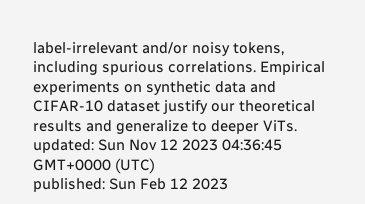label-irrelevant and/or noisy tokens, including spurious correlations. Empirical experiments on synthetic data and CIFAR-10 dataset justify our theoretical results and generalize to deeper ViTs.
updated: Sun Nov 12 2023 04:36:45 GMT+0000 (UTC)
published: Sun Feb 12 2023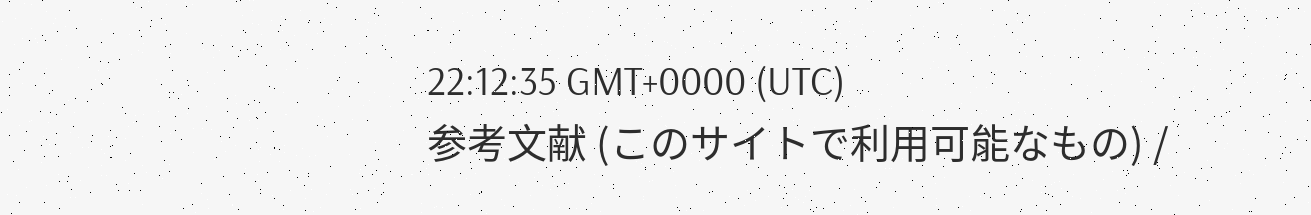22:12:35 GMT+0000 (UTC)
参考文献 (このサイトで利用可能なもの) /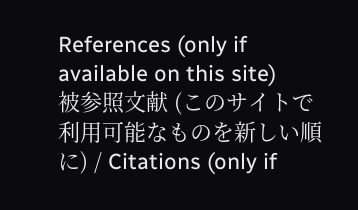References (only if available on this site)
被参照文献 (このサイトで利用可能なものを新しい順に) / Citations (only if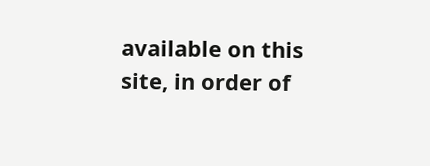available on this site, in order of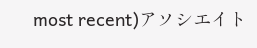most recent)アソシエイト